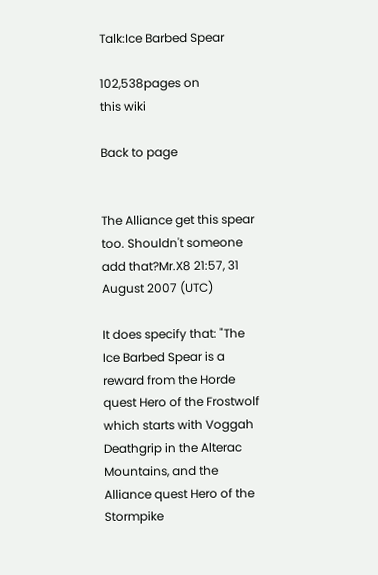Talk:Ice Barbed Spear

102,538pages on
this wiki

Back to page


The Alliance get this spear too. Shouldn't someone add that?Mr.X8 21:57, 31 August 2007 (UTC)

It does specify that: "The Ice Barbed Spear is a reward from the Horde quest Hero of the Frostwolf which starts with Voggah Deathgrip in the Alterac Mountains, and the Alliance quest Hero of the Stormpike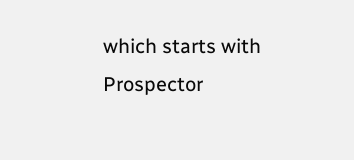which starts with Prospector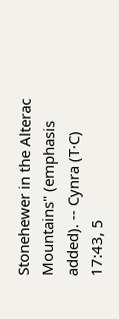Stonehewer in the Alterac Mountains" (emphasis added). -- Cynra (T·C) 17:43, 5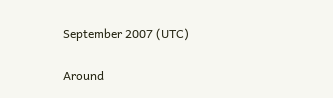September 2007 (UTC)

Around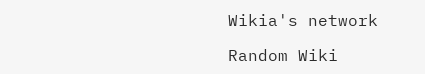Wikia's network

Random Wiki